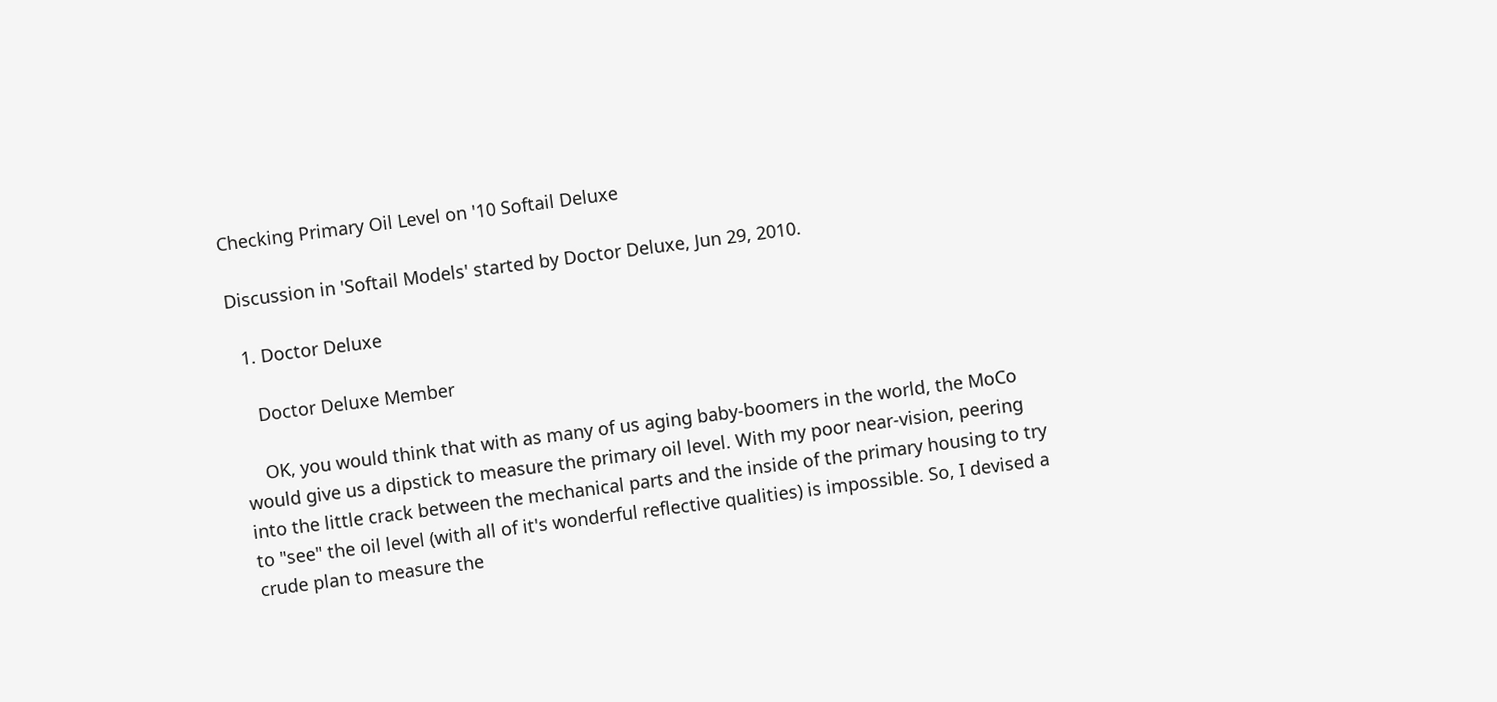Checking Primary Oil Level on '10 Softail Deluxe

Discussion in 'Softail Models' started by Doctor Deluxe, Jun 29, 2010.

  1. Doctor Deluxe

    Doctor Deluxe Member

    OK, you would think that with as many of us aging baby-boomers in the world, the MoCo would give us a dipstick to measure the primary oil level. With my poor near-vision, peering into the little crack between the mechanical parts and the inside of the primary housing to try to "see" the oil level (with all of it's wonderful reflective qualities) is impossible. So, I devised a crude plan to measure the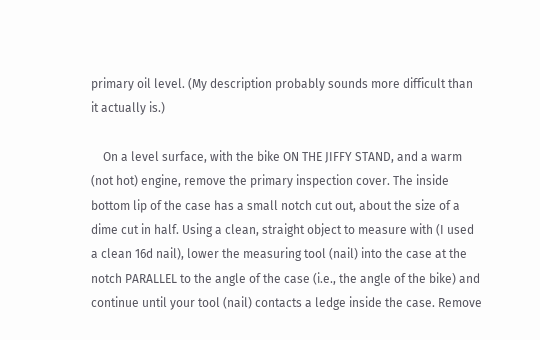primary oil level. (My description probably sounds more difficult than it actually is.)

    On a level surface, with the bike ON THE JIFFY STAND, and a warm (not hot) engine, remove the primary inspection cover. The inside bottom lip of the case has a small notch cut out, about the size of a dime cut in half. Using a clean, straight object to measure with (I used a clean 16d nail), lower the measuring tool (nail) into the case at the notch PARALLEL to the angle of the case (i.e., the angle of the bike) and continue until your tool (nail) contacts a ledge inside the case. Remove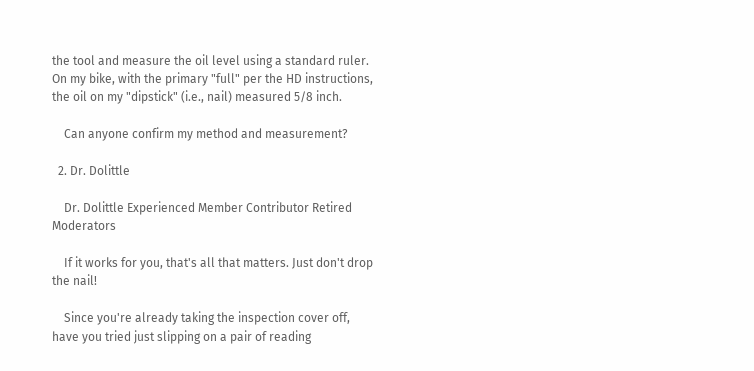the tool and measure the oil level using a standard ruler. On my bike, with the primary "full" per the HD instructions, the oil on my "dipstick" (i.e., nail) measured 5/8 inch.

    Can anyone confirm my method and measurement?

  2. Dr. Dolittle

    Dr. Dolittle Experienced Member Contributor Retired Moderators

    If it works for you, that's all that matters. Just don't drop the nail!

    Since you're already taking the inspection cover off, have you tried just slipping on a pair of reading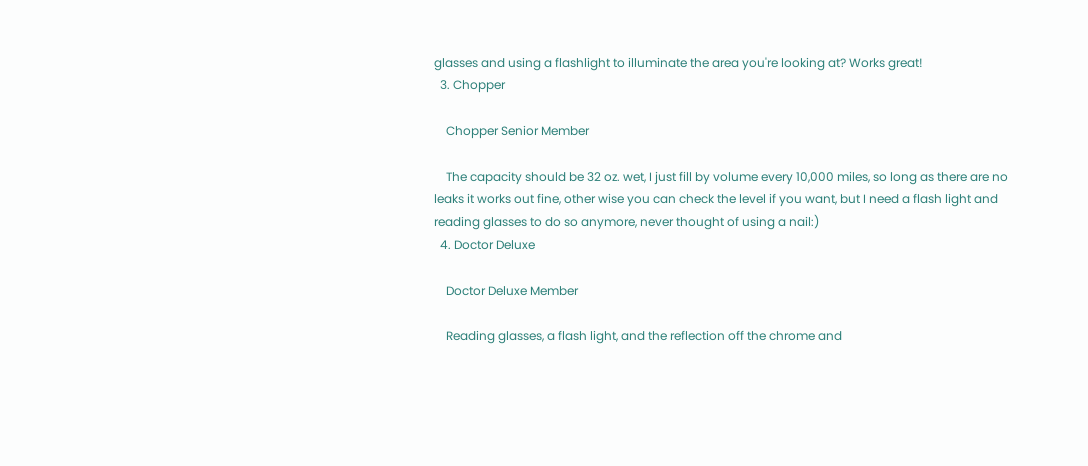glasses and using a flashlight to illuminate the area you're looking at? Works great!
  3. Chopper

    Chopper Senior Member

    The capacity should be 32 oz. wet, I just fill by volume every 10,000 miles, so long as there are no leaks it works out fine, other wise you can check the level if you want, but I need a flash light and reading glasses to do so anymore, never thought of using a nail:)
  4. Doctor Deluxe

    Doctor Deluxe Member

    Reading glasses, a flash light, and the reflection off the chrome and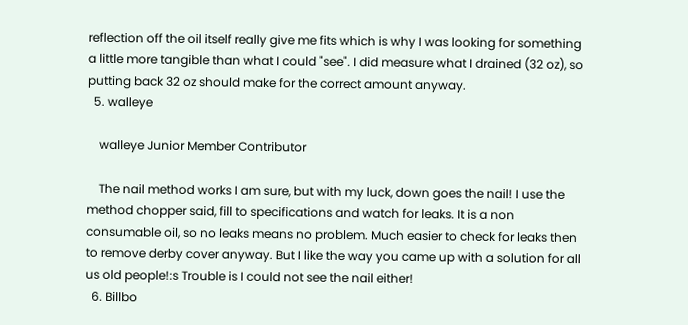reflection off the oil itself really give me fits which is why I was looking for something a little more tangible than what I could "see". I did measure what I drained (32 oz), so putting back 32 oz should make for the correct amount anyway.
  5. walleye

    walleye Junior Member Contributor

    The nail method works I am sure, but with my luck, down goes the nail! I use the method chopper said, fill to specifications and watch for leaks. It is a non consumable oil, so no leaks means no problem. Much easier to check for leaks then to remove derby cover anyway. But I like the way you came up with a solution for all us old people!:s Trouble is I could not see the nail either!
  6. Billbo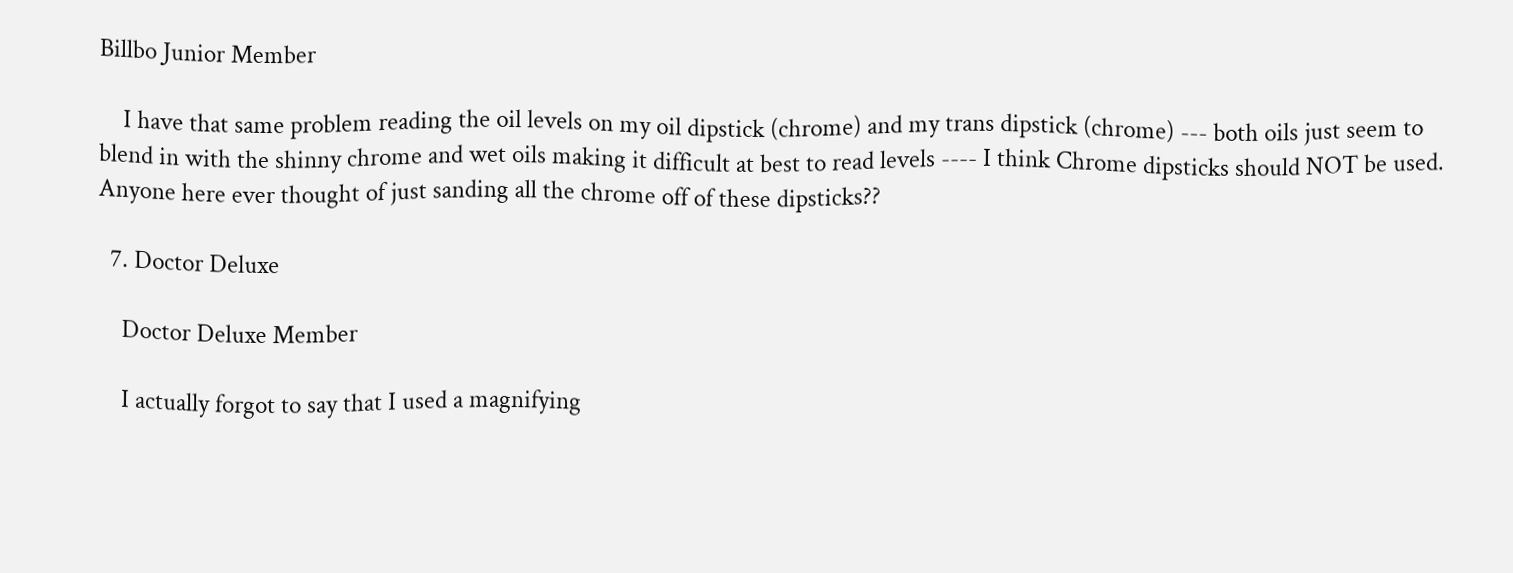Billbo Junior Member

    I have that same problem reading the oil levels on my oil dipstick (chrome) and my trans dipstick (chrome) --- both oils just seem to blend in with the shinny chrome and wet oils making it difficult at best to read levels ---- I think Chrome dipsticks should NOT be used. Anyone here ever thought of just sanding all the chrome off of these dipsticks??

  7. Doctor Deluxe

    Doctor Deluxe Member

    I actually forgot to say that I used a magnifying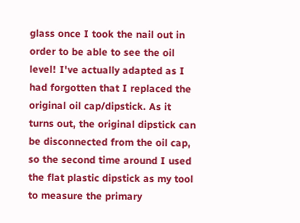glass once I took the nail out in order to be able to see the oil level! I've actually adapted as I had forgotten that I replaced the original oil cap/dipstick. As it turns out, the original dipstick can be disconnected from the oil cap, so the second time around I used the flat plastic dipstick as my tool to measure the primary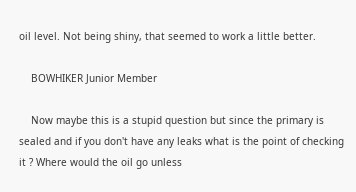oil level. Not being shiny, that seemed to work a little better.

    BOWHIKER Junior Member

    Now maybe this is a stupid question but since the primary is sealed and if you don't have any leaks what is the point of checking it ? Where would the oil go unless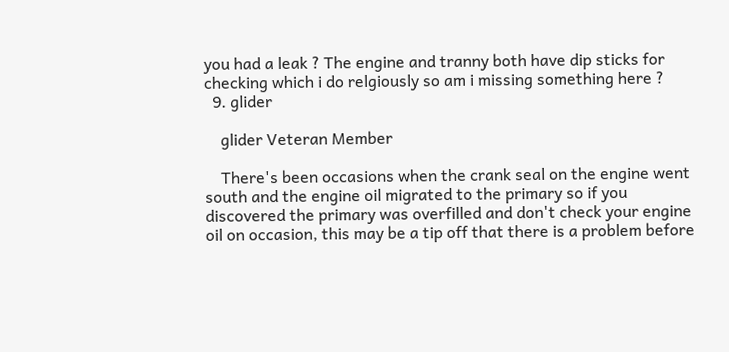you had a leak ? The engine and tranny both have dip sticks for checking which i do relgiously so am i missing something here ?
  9. glider

    glider Veteran Member

    There's been occasions when the crank seal on the engine went south and the engine oil migrated to the primary so if you discovered the primary was overfilled and don't check your engine oil on occasion, this may be a tip off that there is a problem before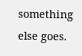something else goes.